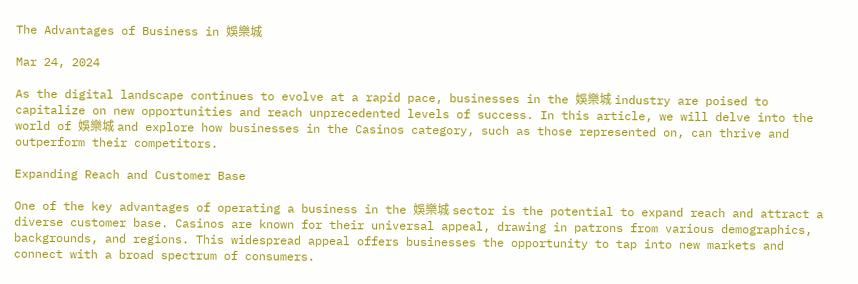The Advantages of Business in 娛樂城

Mar 24, 2024

As the digital landscape continues to evolve at a rapid pace, businesses in the 娛樂城 industry are poised to capitalize on new opportunities and reach unprecedented levels of success. In this article, we will delve into the world of 娛樂城 and explore how businesses in the Casinos category, such as those represented on, can thrive and outperform their competitors.

Expanding Reach and Customer Base

One of the key advantages of operating a business in the 娛樂城 sector is the potential to expand reach and attract a diverse customer base. Casinos are known for their universal appeal, drawing in patrons from various demographics, backgrounds, and regions. This widespread appeal offers businesses the opportunity to tap into new markets and connect with a broad spectrum of consumers.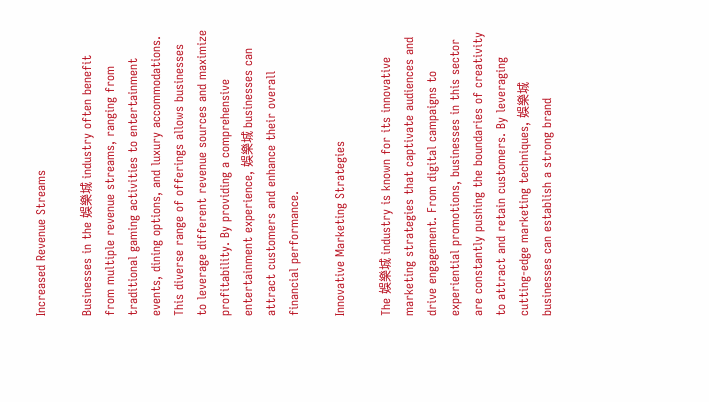Increased Revenue Streams

Businesses in the 娛樂城 industry often benefit from multiple revenue streams, ranging from traditional gaming activities to entertainment events, dining options, and luxury accommodations. This diverse range of offerings allows businesses to leverage different revenue sources and maximize profitability. By providing a comprehensive entertainment experience, 娛樂城 businesses can attract customers and enhance their overall financial performance.

Innovative Marketing Strategies

The 娛樂城 industry is known for its innovative marketing strategies that captivate audiences and drive engagement. From digital campaigns to experiential promotions, businesses in this sector are constantly pushing the boundaries of creativity to attract and retain customers. By leveraging cutting-edge marketing techniques, 娛樂城 businesses can establish a strong brand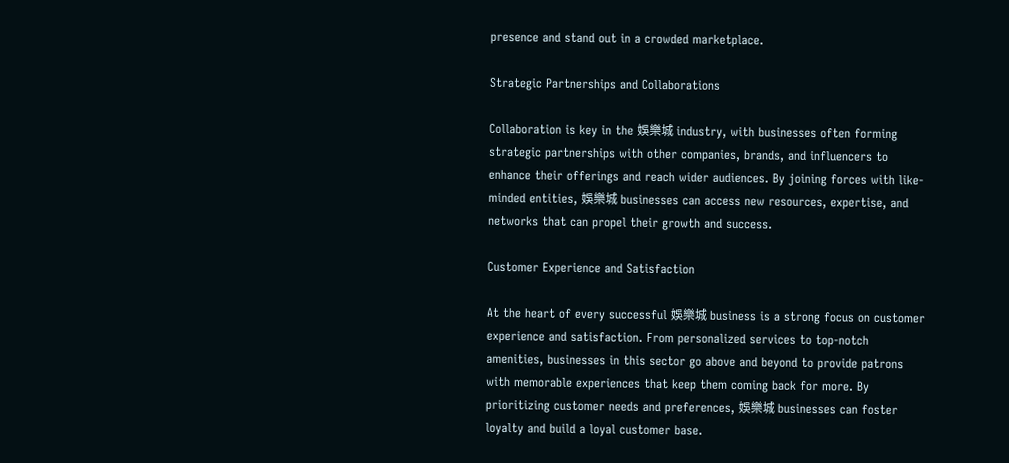presence and stand out in a crowded marketplace.

Strategic Partnerships and Collaborations

Collaboration is key in the 娛樂城 industry, with businesses often forming strategic partnerships with other companies, brands, and influencers to enhance their offerings and reach wider audiences. By joining forces with like-minded entities, 娛樂城 businesses can access new resources, expertise, and networks that can propel their growth and success.

Customer Experience and Satisfaction

At the heart of every successful 娛樂城 business is a strong focus on customer experience and satisfaction. From personalized services to top-notch amenities, businesses in this sector go above and beyond to provide patrons with memorable experiences that keep them coming back for more. By prioritizing customer needs and preferences, 娛樂城 businesses can foster loyalty and build a loyal customer base.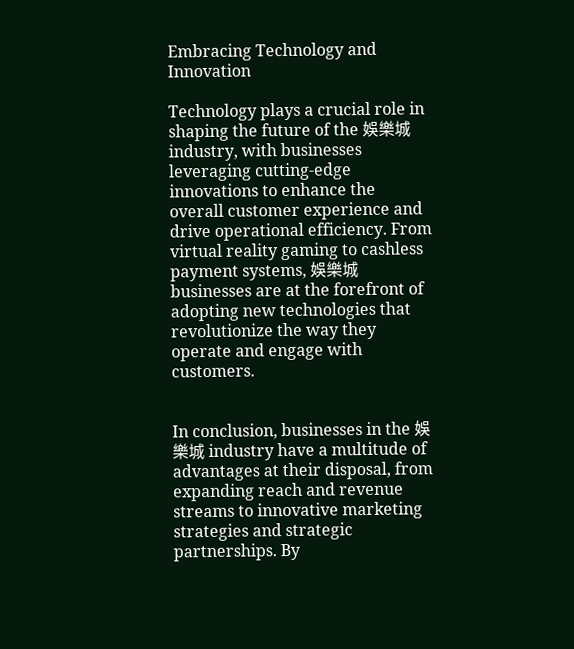Embracing Technology and Innovation

Technology plays a crucial role in shaping the future of the 娛樂城 industry, with businesses leveraging cutting-edge innovations to enhance the overall customer experience and drive operational efficiency. From virtual reality gaming to cashless payment systems, 娛樂城 businesses are at the forefront of adopting new technologies that revolutionize the way they operate and engage with customers.


In conclusion, businesses in the 娛樂城 industry have a multitude of advantages at their disposal, from expanding reach and revenue streams to innovative marketing strategies and strategic partnerships. By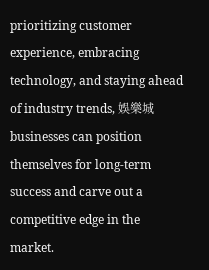prioritizing customer experience, embracing technology, and staying ahead of industry trends, 娛樂城 businesses can position themselves for long-term success and carve out a competitive edge in the market.